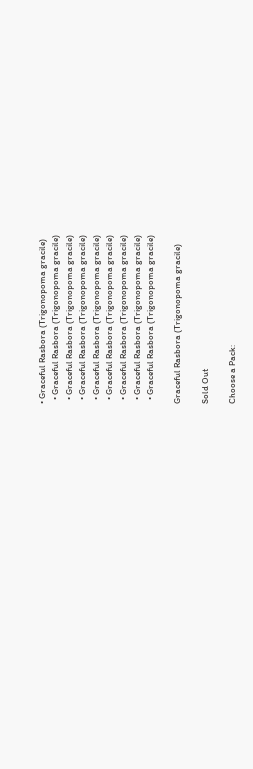• Graceful Rasbora (Trigonopoma gracile)
  • Graceful Rasbora (Trigonopoma gracile)
  • Graceful Rasbora (Trigonopoma gracile)
  • Graceful Rasbora (Trigonopoma gracile)
  • Graceful Rasbora (Trigonopoma gracile)
  • Graceful Rasbora (Trigonopoma gracile)
  • Graceful Rasbora (Trigonopoma gracile)
  • Graceful Rasbora (Trigonopoma gracile)
  • Graceful Rasbora (Trigonopoma gracile)

Graceful Rasbora (Trigonopoma gracile)

Sold Out

Choose a Pack: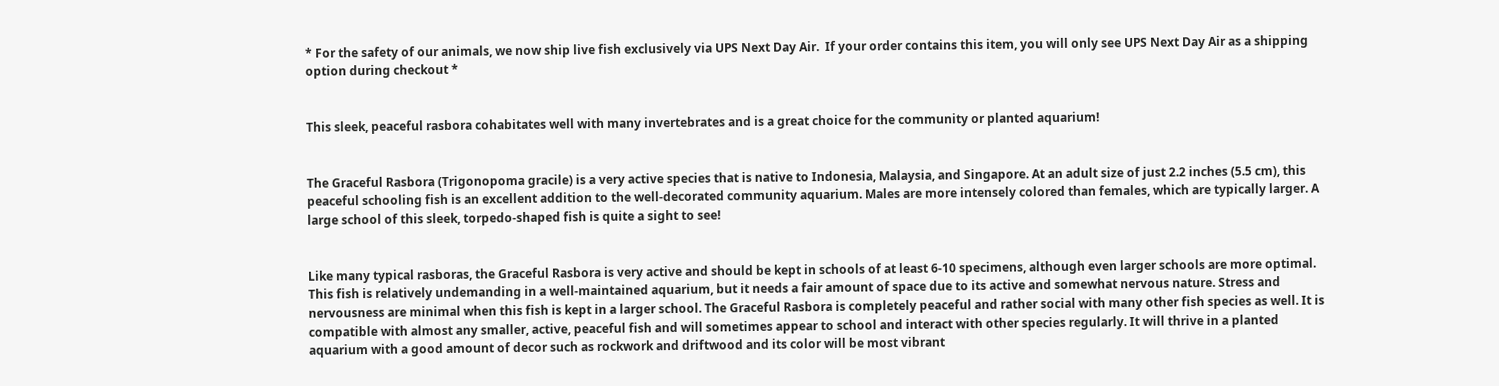* For the safety of our animals, we now ship live fish exclusively via UPS Next Day Air.  If your order contains this item, you will only see UPS Next Day Air as a shipping option during checkout *


This sleek, peaceful rasbora cohabitates well with many invertebrates and is a great choice for the community or planted aquarium!


The Graceful Rasbora (Trigonopoma gracile) is a very active species that is native to Indonesia, Malaysia, and Singapore. At an adult size of just 2.2 inches (5.5 cm), this peaceful schooling fish is an excellent addition to the well-decorated community aquarium. Males are more intensely colored than females, which are typically larger. A large school of this sleek, torpedo-shaped fish is quite a sight to see!


Like many typical rasboras, the Graceful Rasbora is very active and should be kept in schools of at least 6-10 specimens, although even larger schools are more optimal. This fish is relatively undemanding in a well-maintained aquarium, but it needs a fair amount of space due to its active and somewhat nervous nature. Stress and nervousness are minimal when this fish is kept in a larger school. The Graceful Rasbora is completely peaceful and rather social with many other fish species as well. It is compatible with almost any smaller, active, peaceful fish and will sometimes appear to school and interact with other species regularly. It will thrive in a planted aquarium with a good amount of decor such as rockwork and driftwood and its color will be most vibrant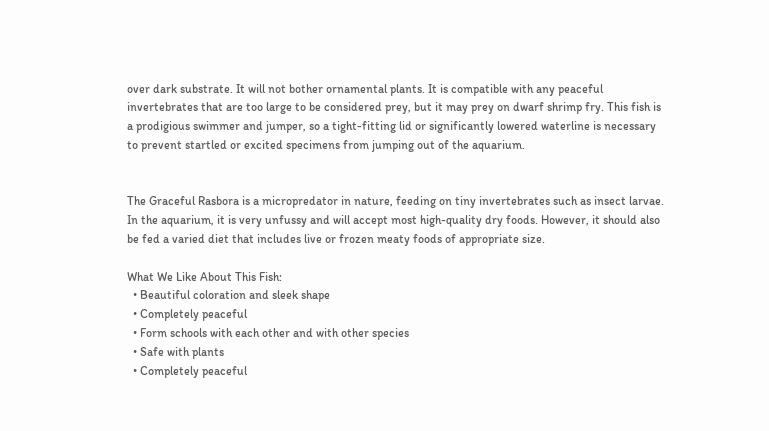over dark substrate. It will not bother ornamental plants. It is compatible with any peaceful invertebrates that are too large to be considered prey, but it may prey on dwarf shrimp fry. This fish is a prodigious swimmer and jumper, so a tight-fitting lid or significantly lowered waterline is necessary to prevent startled or excited specimens from jumping out of the aquarium.


The Graceful Rasbora is a micropredator in nature, feeding on tiny invertebrates such as insect larvae. In the aquarium, it is very unfussy and will accept most high-quality dry foods. However, it should also be fed a varied diet that includes live or frozen meaty foods of appropriate size.

What We Like About This Fish:
  • Beautiful coloration and sleek shape
  • Completely peaceful
  • Form schools with each other and with other species
  • Safe with plants
  • Completely peaceful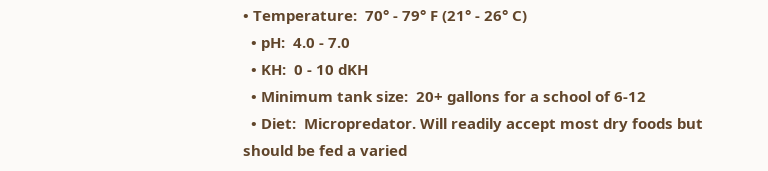• Temperature:  70° - 79° F (21° - 26° C)
  • pH:  4.0 - 7.0
  • KH:  0 - 10 dKH
  • Minimum tank size:  20+ gallons for a school of 6-12
  • Diet:  Micropredator. Will readily accept most dry foods but should be fed a varied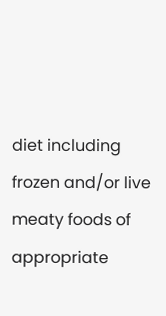diet including frozen and/or live meaty foods of appropriate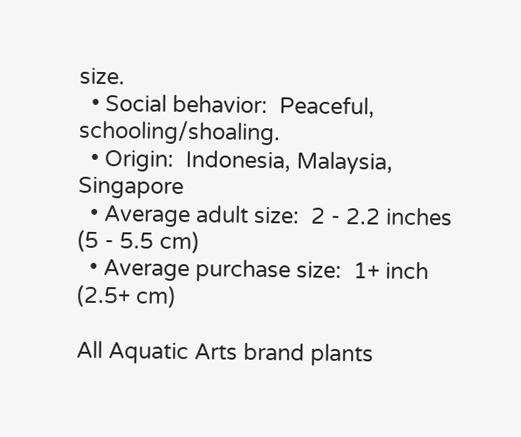size.
  • Social behavior:  Peaceful, schooling/shoaling.
  • Origin:  Indonesia, Malaysia, Singapore
  • Average adult size:  2 - 2.2 inches (5 - 5.5 cm)
  • Average purchase size:  1+ inch (2.5+ cm)

All Aquatic Arts brand plants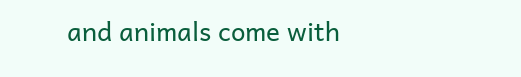and animals come with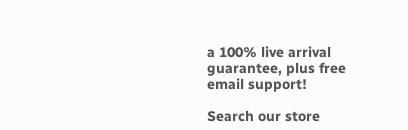a 100% live arrival guarantee, plus free email support!

Search our store